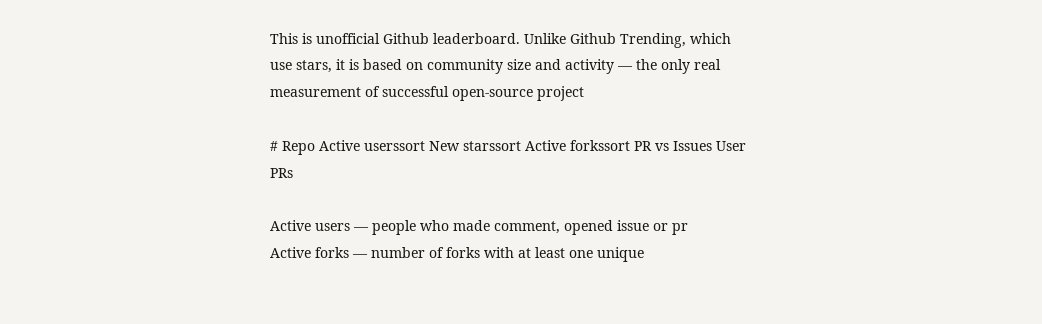This is unofficial Github leaderboard. Unlike Github Trending, which use stars, it is based on community size and activity — the only real measurement of successful open-source project

# Repo Active userssort New starssort Active forkssort PR vs Issues User PRs

Active users — people who made comment, opened issue or pr
Active forks — number of forks with at least one unique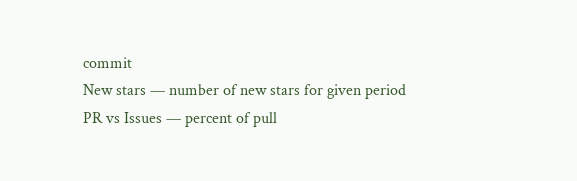commit
New stars — number of new stars for given period
PR vs Issues — percent of pull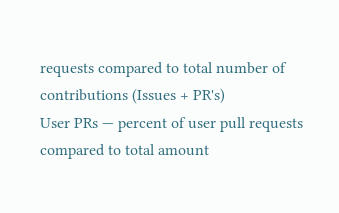requests compared to total number of contributions (Issues + PR's)
User PRs — percent of user pull requests compared to total amount